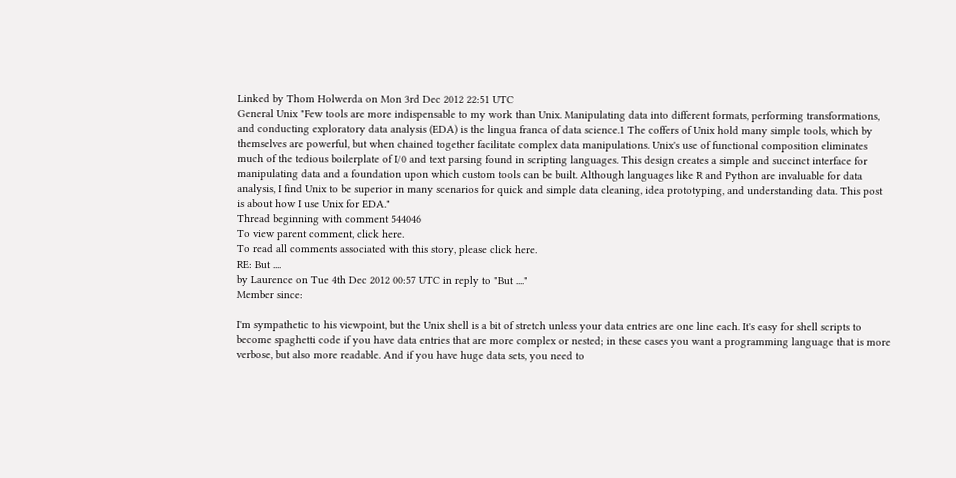Linked by Thom Holwerda on Mon 3rd Dec 2012 22:51 UTC
General Unix "Few tools are more indispensable to my work than Unix. Manipulating data into different formats, performing transformations, and conducting exploratory data analysis (EDA) is the lingua franca of data science.1 The coffers of Unix hold many simple tools, which by themselves are powerful, but when chained together facilitate complex data manipulations. Unix's use of functional composition eliminates much of the tedious boilerplate of I/0 and text parsing found in scripting languages. This design creates a simple and succinct interface for manipulating data and a foundation upon which custom tools can be built. Although languages like R and Python are invaluable for data analysis, I find Unix to be superior in many scenarios for quick and simple data cleaning, idea prototyping, and understanding data. This post is about how I use Unix for EDA."
Thread beginning with comment 544046
To view parent comment, click here.
To read all comments associated with this story, please click here.
RE: But ....
by Laurence on Tue 4th Dec 2012 00:57 UTC in reply to "But ...."
Member since:

I'm sympathetic to his viewpoint, but the Unix shell is a bit of stretch unless your data entries are one line each. It's easy for shell scripts to become spaghetti code if you have data entries that are more complex or nested; in these cases you want a programming language that is more verbose, but also more readable. And if you have huge data sets, you need to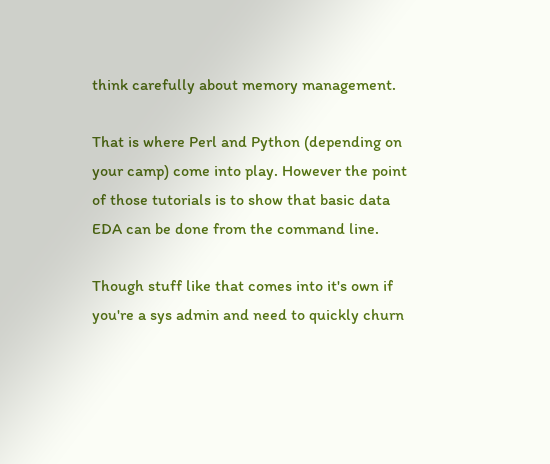think carefully about memory management.

That is where Perl and Python (depending on your camp) come into play. However the point of those tutorials is to show that basic data EDA can be done from the command line.

Though stuff like that comes into it's own if you're a sys admin and need to quickly churn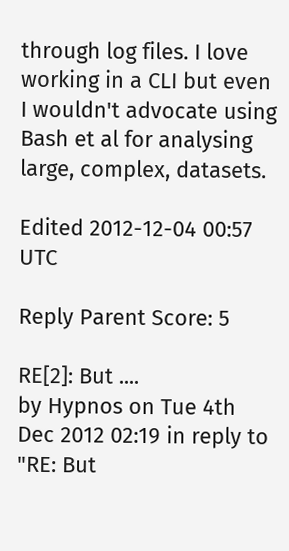through log files. I love working in a CLI but even I wouldn't advocate using Bash et al for analysing large, complex, datasets.

Edited 2012-12-04 00:57 UTC

Reply Parent Score: 5

RE[2]: But ....
by Hypnos on Tue 4th Dec 2012 02:19 in reply to "RE: But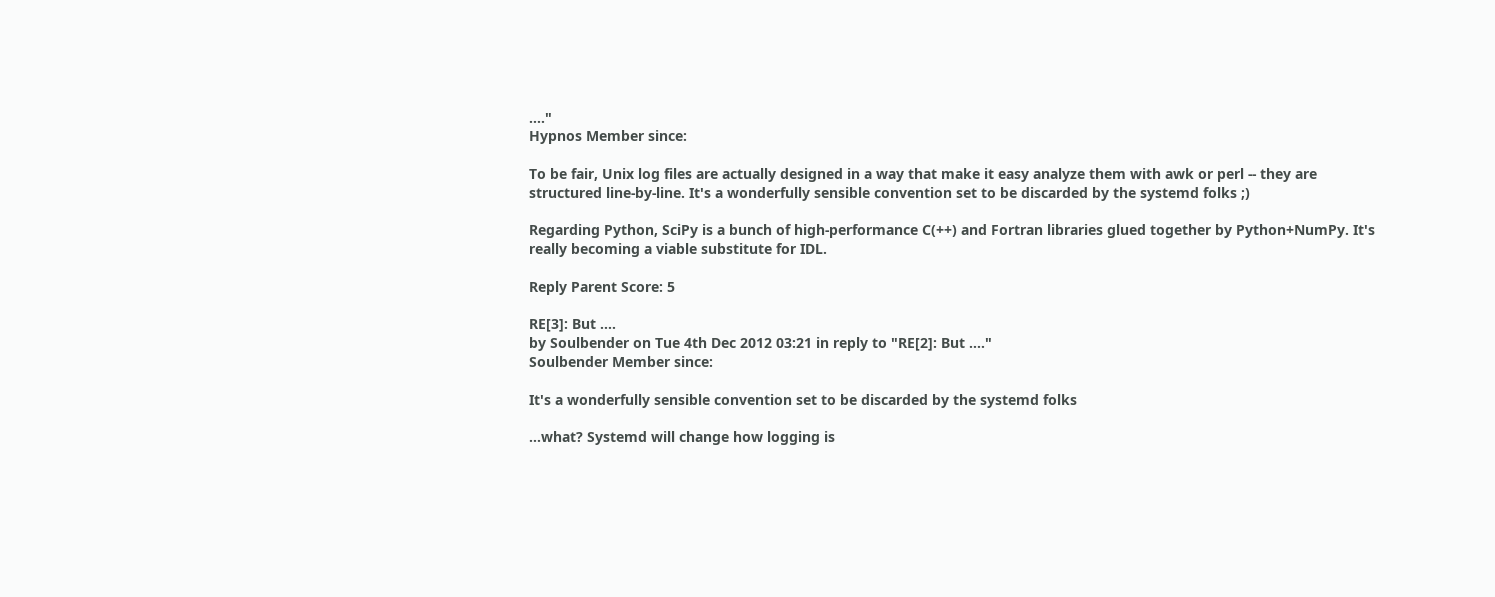...."
Hypnos Member since:

To be fair, Unix log files are actually designed in a way that make it easy analyze them with awk or perl -- they are structured line-by-line. It's a wonderfully sensible convention set to be discarded by the systemd folks ;)

Regarding Python, SciPy is a bunch of high-performance C(++) and Fortran libraries glued together by Python+NumPy. It's really becoming a viable substitute for IDL.

Reply Parent Score: 5

RE[3]: But ....
by Soulbender on Tue 4th Dec 2012 03:21 in reply to "RE[2]: But ...."
Soulbender Member since:

It's a wonderfully sensible convention set to be discarded by the systemd folks

...what? Systemd will change how logging is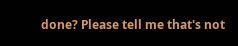done? Please tell me that's not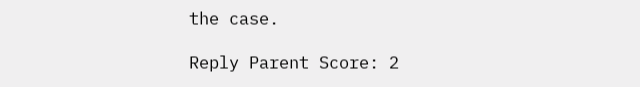the case.

Reply Parent Score: 2